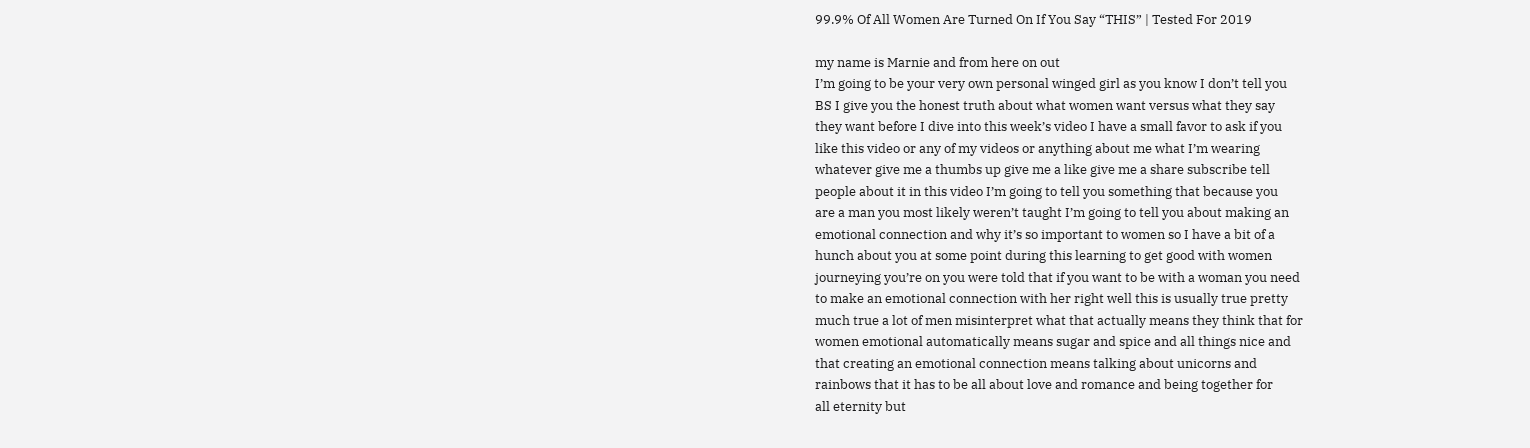99.9% Of All Women Are Turned On If You Say “THIS” | Tested For 2019

my name is Marnie and from here on out
I’m going to be your very own personal winged girl as you know I don’t tell you
BS I give you the honest truth about what women want versus what they say
they want before I dive into this week’s video I have a small favor to ask if you
like this video or any of my videos or anything about me what I’m wearing
whatever give me a thumbs up give me a like give me a share subscribe tell
people about it in this video I’m going to tell you something that because you
are a man you most likely weren’t taught I’m going to tell you about making an
emotional connection and why it’s so important to women so I have a bit of a
hunch about you at some point during this learning to get good with women
journeying you’re on you were told that if you want to be with a woman you need
to make an emotional connection with her right well this is usually true pretty
much true a lot of men misinterpret what that actually means they think that for
women emotional automatically means sugar and spice and all things nice and
that creating an emotional connection means talking about unicorns and
rainbows that it has to be all about love and romance and being together for
all eternity but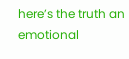here’s the truth an emotional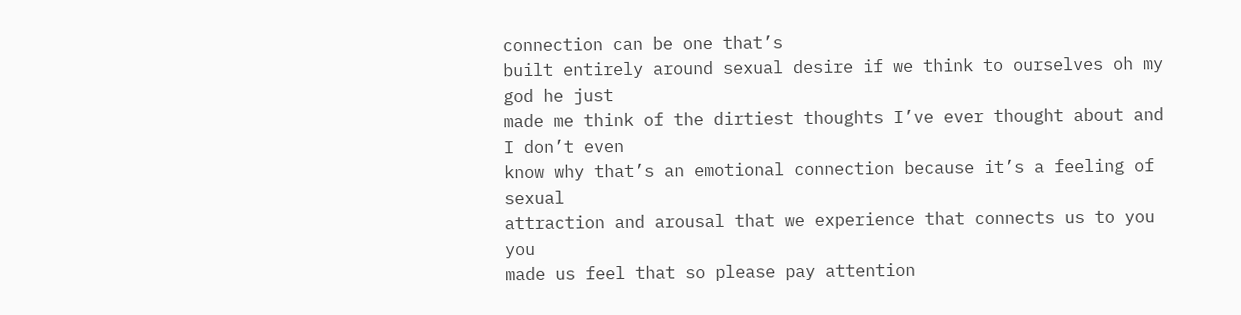connection can be one that’s
built entirely around sexual desire if we think to ourselves oh my god he just
made me think of the dirtiest thoughts I’ve ever thought about and I don’t even
know why that’s an emotional connection because it’s a feeling of sexual
attraction and arousal that we experience that connects us to you you
made us feel that so please pay attention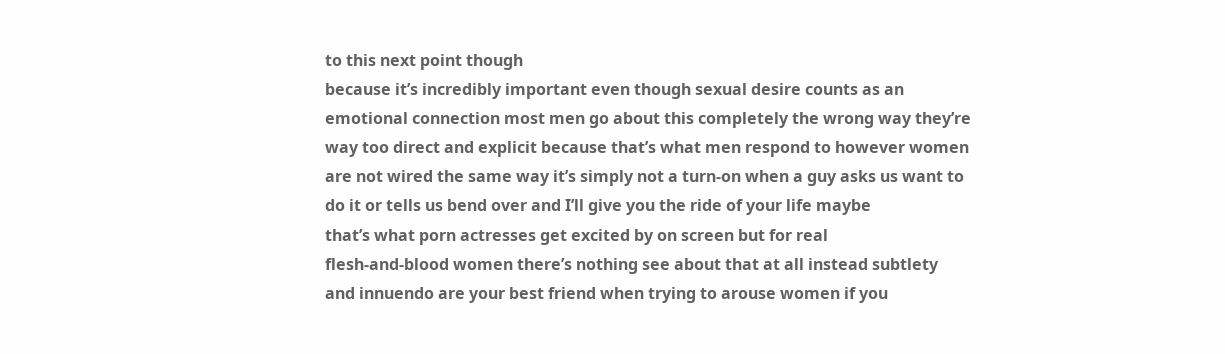to this next point though
because it’s incredibly important even though sexual desire counts as an
emotional connection most men go about this completely the wrong way they’re
way too direct and explicit because that’s what men respond to however women
are not wired the same way it’s simply not a turn-on when a guy asks us want to
do it or tells us bend over and I’ll give you the ride of your life maybe
that’s what porn actresses get excited by on screen but for real
flesh-and-blood women there’s nothing see about that at all instead subtlety
and innuendo are your best friend when trying to arouse women if you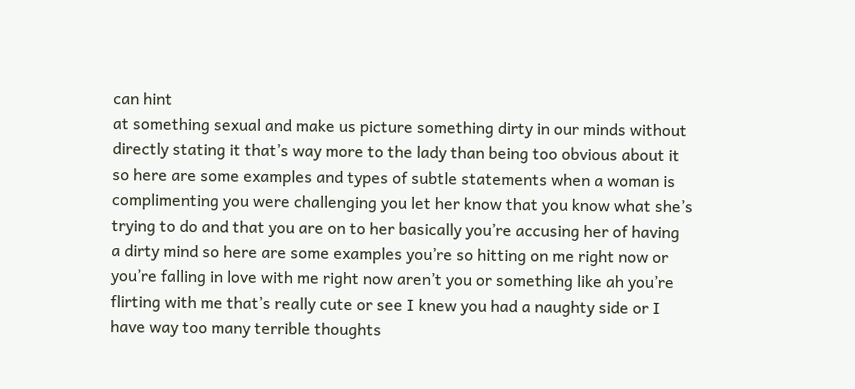can hint
at something sexual and make us picture something dirty in our minds without
directly stating it that’s way more to the lady than being too obvious about it
so here are some examples and types of subtle statements when a woman is
complimenting you were challenging you let her know that you know what she’s
trying to do and that you are on to her basically you’re accusing her of having
a dirty mind so here are some examples you’re so hitting on me right now or
you’re falling in love with me right now aren’t you or something like ah you’re
flirting with me that’s really cute or see I knew you had a naughty side or I
have way too many terrible thoughts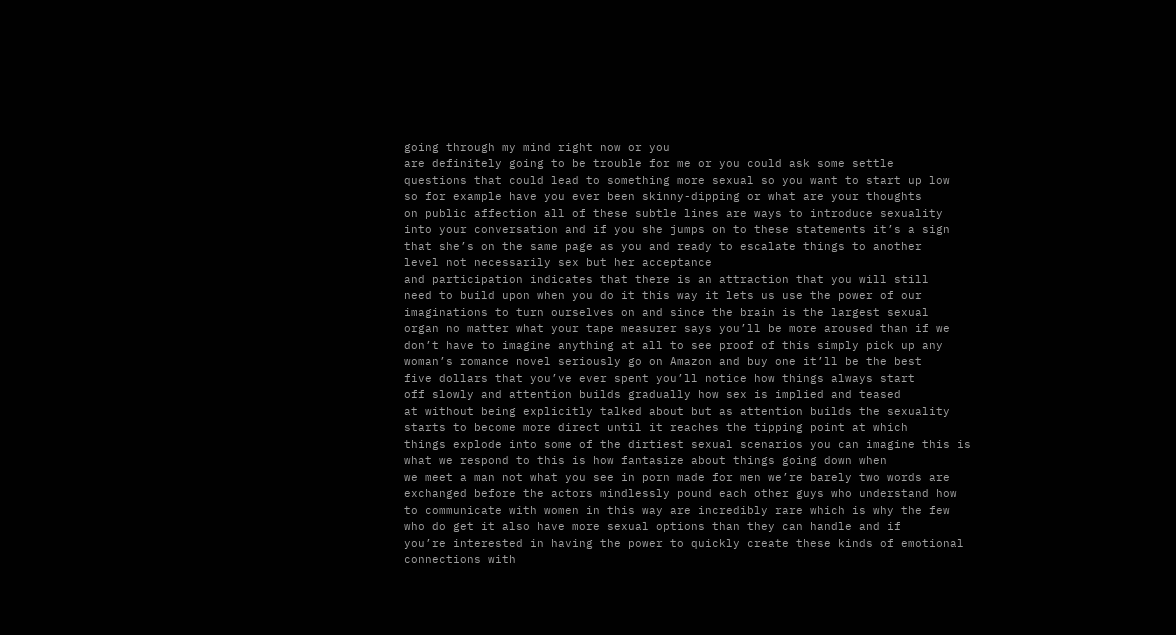going through my mind right now or you
are definitely going to be trouble for me or you could ask some settle
questions that could lead to something more sexual so you want to start up low
so for example have you ever been skinny-dipping or what are your thoughts
on public affection all of these subtle lines are ways to introduce sexuality
into your conversation and if you she jumps on to these statements it’s a sign
that she’s on the same page as you and ready to escalate things to another
level not necessarily sex but her acceptance
and participation indicates that there is an attraction that you will still
need to build upon when you do it this way it lets us use the power of our
imaginations to turn ourselves on and since the brain is the largest sexual
organ no matter what your tape measurer says you’ll be more aroused than if we
don’t have to imagine anything at all to see proof of this simply pick up any
woman’s romance novel seriously go on Amazon and buy one it’ll be the best
five dollars that you’ve ever spent you’ll notice how things always start
off slowly and attention builds gradually how sex is implied and teased
at without being explicitly talked about but as attention builds the sexuality
starts to become more direct until it reaches the tipping point at which
things explode into some of the dirtiest sexual scenarios you can imagine this is
what we respond to this is how fantasize about things going down when
we meet a man not what you see in porn made for men we’re barely two words are
exchanged before the actors mindlessly pound each other guys who understand how
to communicate with women in this way are incredibly rare which is why the few
who do get it also have more sexual options than they can handle and if
you’re interested in having the power to quickly create these kinds of emotional
connections with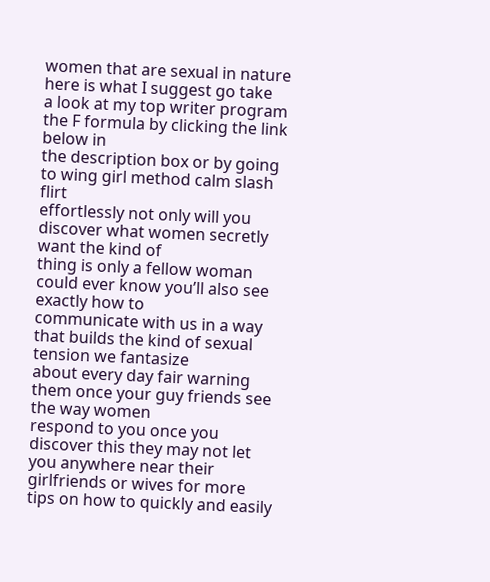women that are sexual in nature here is what I suggest go take
a look at my top writer program the F formula by clicking the link below in
the description box or by going to wing girl method calm slash flirt
effortlessly not only will you discover what women secretly want the kind of
thing is only a fellow woman could ever know you’ll also see exactly how to
communicate with us in a way that builds the kind of sexual tension we fantasize
about every day fair warning them once your guy friends see the way women
respond to you once you discover this they may not let you anywhere near their
girlfriends or wives for more tips on how to quickly and easily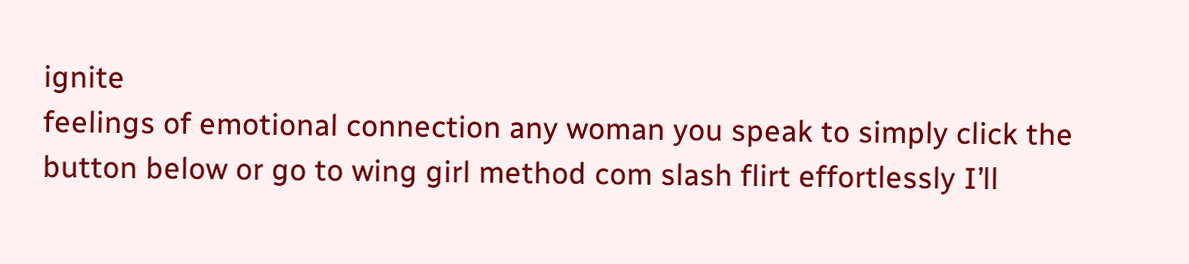ignite
feelings of emotional connection any woman you speak to simply click the
button below or go to wing girl method com slash flirt effortlessly I’ll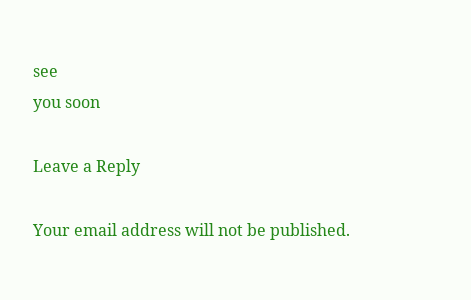see
you soon

Leave a Reply

Your email address will not be published.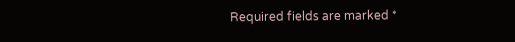Required fields are marked *